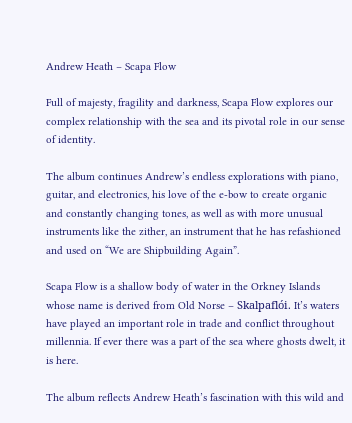Andrew Heath – Scapa Flow

Full of majesty, fragility and darkness, Scapa Flow explores our complex relationship with the sea and its pivotal role in our sense of identity.

The album continues Andrew’s endless explorations with piano, guitar, and electronics, his love of the e-bow to create organic and constantly changing tones, as well as with more unusual instruments like the zither, an instrument that he has refashioned and used on “We are Shipbuilding Again”.

Scapa Flow is a shallow body of water in the Orkney Islands whose name is derived from Old Norse – Skalpaflói. It’s waters have played an important role in trade and conflict throughout millennia. If ever there was a part of the sea where ghosts dwelt, it is here.

The album reflects Andrew Heath’s fascination with this wild and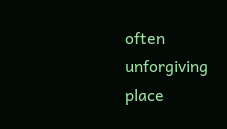often unforgiving place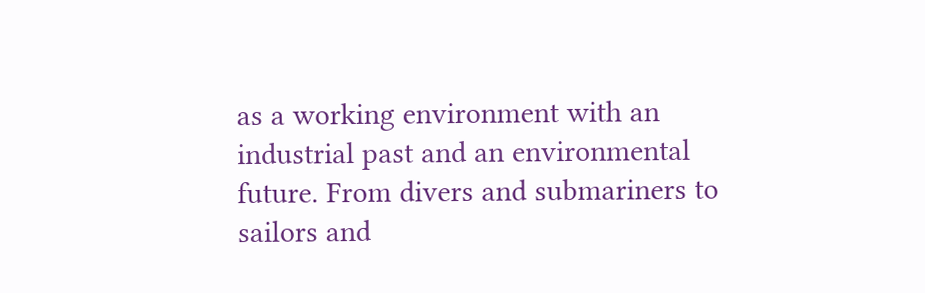as a working environment with an industrial past and an environmental future. From divers and submariners to sailors and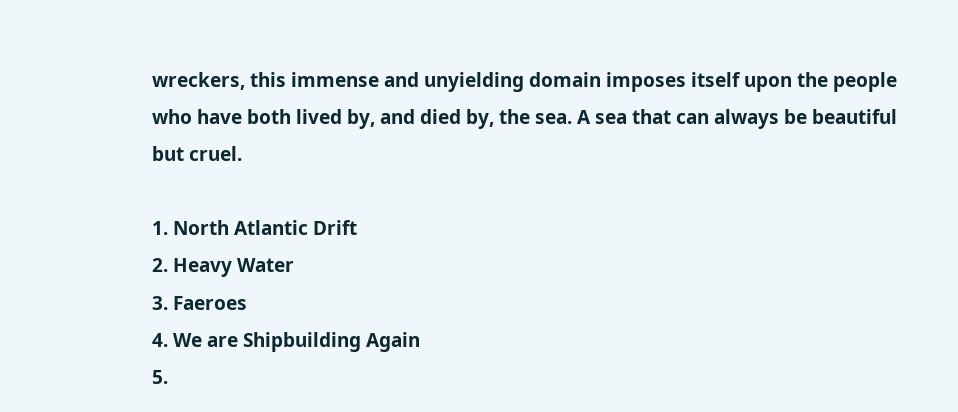wreckers, this immense and unyielding domain imposes itself upon the people who have both lived by, and died by, the sea. A sea that can always be beautiful but cruel.

1. North Atlantic Drift
2. Heavy Water
3. Faeroes
4. We are Shipbuilding Again
5.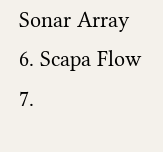Sonar Array
6. Scapa Flow
7.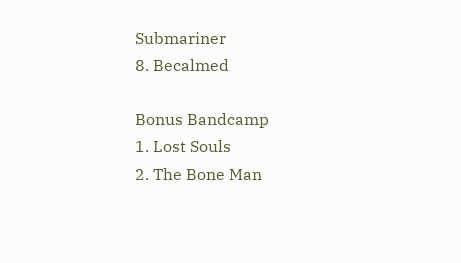Submariner
8. Becalmed

Bonus Bandcamp
1. Lost Souls
2. The Bone Man